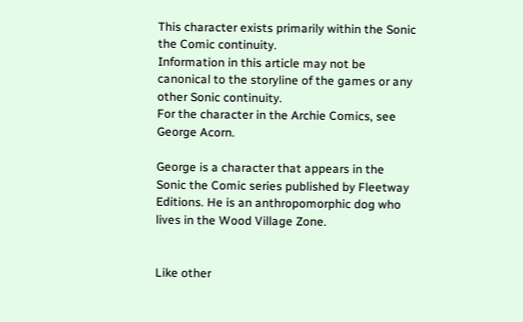This character exists primarily within the Sonic the Comic continuity.
Information in this article may not be canonical to the storyline of the games or any other Sonic continuity.
For the character in the Archie Comics, see George Acorn.

George is a character that appears in the Sonic the Comic series published by Fleetway Editions. He is an anthropomorphic dog who lives in the Wood Village Zone.


Like other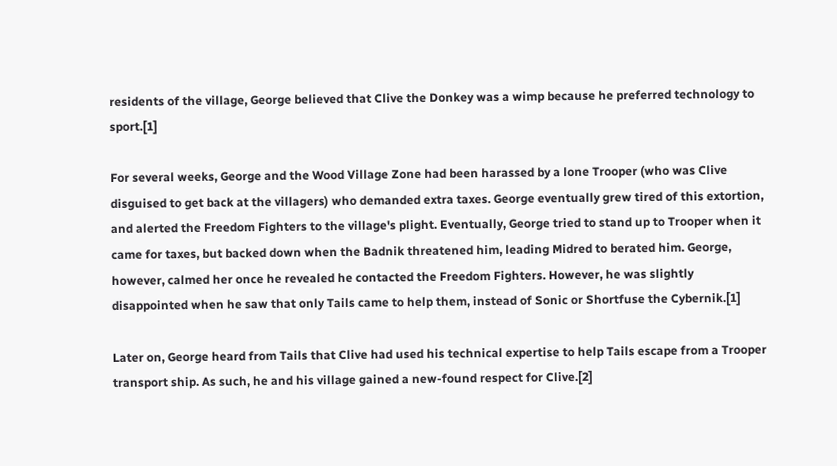residents of the village, George believed that Clive the Donkey was a wimp because he preferred technology to sport.[1]

For several weeks, George and the Wood Village Zone had been harassed by a lone Trooper (who was Clive disguised to get back at the villagers) who demanded extra taxes. George eventually grew tired of this extortion, and alerted the Freedom Fighters to the village's plight. Eventually, George tried to stand up to Trooper when it came for taxes, but backed down when the Badnik threatened him, leading Midred to berated him. George, however, calmed her once he revealed he contacted the Freedom Fighters. However, he was slightly disappointed when he saw that only Tails came to help them, instead of Sonic or Shortfuse the Cybernik.[1]

Later on, George heard from Tails that Clive had used his technical expertise to help Tails escape from a Trooper transport ship. As such, he and his village gained a new-found respect for Clive.[2]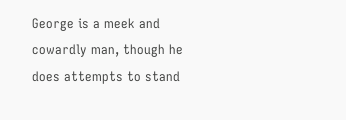George is a meek and cowardly man, though he does attempts to stand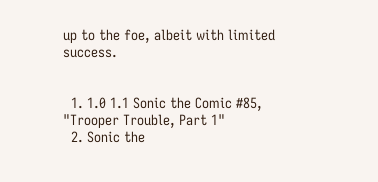up to the foe, albeit with limited success.


  1. 1.0 1.1 Sonic the Comic #85, "Trooper Trouble, Part 1"
  2. Sonic the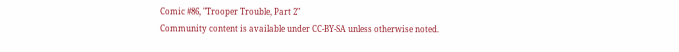Comic #86, "Trooper Trouble, Part 2"
Community content is available under CC-BY-SA unless otherwise noted.